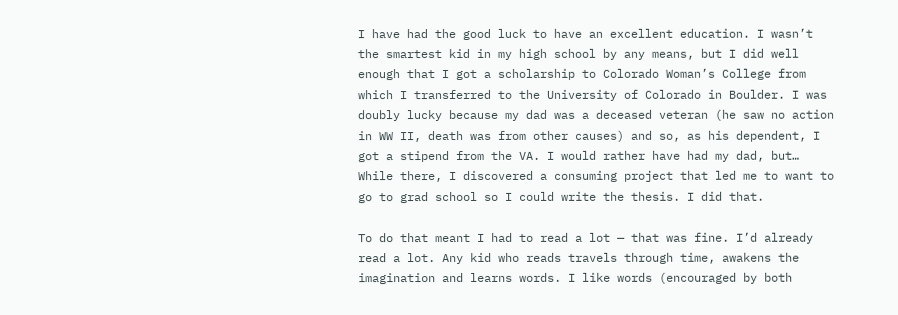I have had the good luck to have an excellent education. I wasn’t the smartest kid in my high school by any means, but I did well enough that I got a scholarship to Colorado Woman’s College from which I transferred to the University of Colorado in Boulder. I was doubly lucky because my dad was a deceased veteran (he saw no action in WW II, death was from other causes) and so, as his dependent, I got a stipend from the VA. I would rather have had my dad, but… While there, I discovered a consuming project that led me to want to go to grad school so I could write the thesis. I did that.

To do that meant I had to read a lot — that was fine. I’d already read a lot. Any kid who reads travels through time, awakens the imagination and learns words. I like words (encouraged by both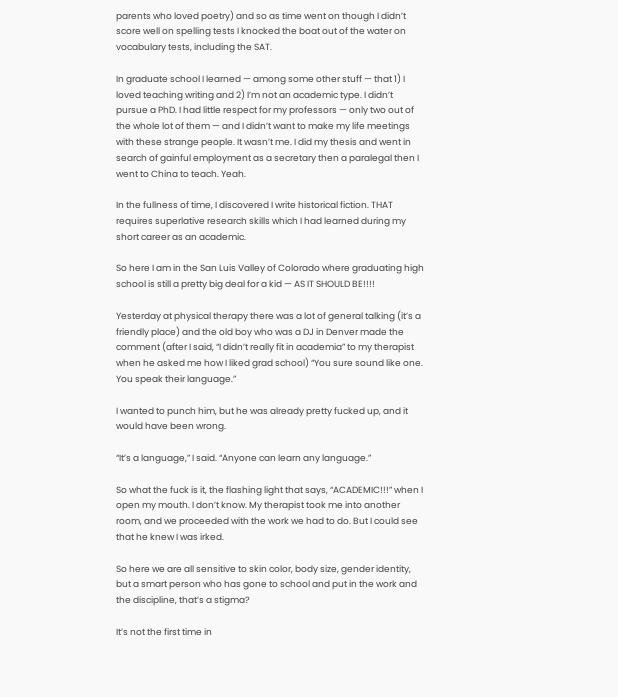parents who loved poetry) and so as time went on though I didn’t score well on spelling tests I knocked the boat out of the water on vocabulary tests, including the SAT.

In graduate school I learned — among some other stuff — that 1) I loved teaching writing and 2) I’m not an academic type. I didn’t pursue a PhD. I had little respect for my professors — only two out of the whole lot of them — and I didn’t want to make my life meetings with these strange people. It wasn’t me. I did my thesis and went in search of gainful employment as a secretary then a paralegal then I went to China to teach. Yeah.

In the fullness of time, I discovered I write historical fiction. THAT requires superlative research skills which I had learned during my short career as an academic.

So here I am in the San Luis Valley of Colorado where graduating high school is still a pretty big deal for a kid — AS IT SHOULD BE!!!!

Yesterday at physical therapy there was a lot of general talking (it’s a friendly place) and the old boy who was a DJ in Denver made the comment (after I said, “I didn’t really fit in academia” to my therapist when he asked me how I liked grad school) “You sure sound like one. You speak their language.”

I wanted to punch him, but he was already pretty fucked up, and it would have been wrong.

“It’s a language,” I said. “Anyone can learn any language.”

So what the fuck is it, the flashing light that says, “ACADEMIC!!!” when I open my mouth. I don’t know. My therapist took me into another room, and we proceeded with the work we had to do. But I could see that he knew I was irked.

So here we are all sensitive to skin color, body size, gender identity, but a smart person who has gone to school and put in the work and the discipline, that’s a stigma?

It’s not the first time in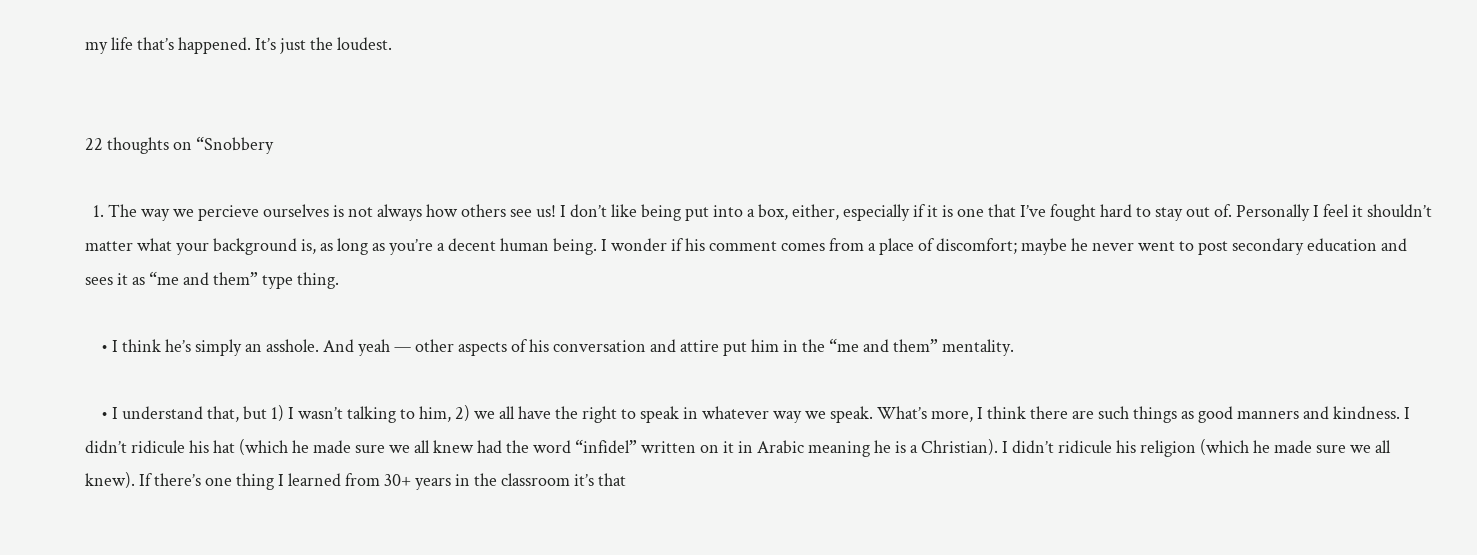my life that’s happened. It’s just the loudest.


22 thoughts on “Snobbery

  1. The way we percieve ourselves is not always how others see us! I don’t like being put into a box, either, especially if it is one that I’ve fought hard to stay out of. Personally I feel it shouldn’t matter what your background is, as long as you’re a decent human being. I wonder if his comment comes from a place of discomfort; maybe he never went to post secondary education and sees it as “me and them” type thing.

    • I think he’s simply an asshole. And yeah — other aspects of his conversation and attire put him in the “me and them” mentality.

    • I understand that, but 1) I wasn’t talking to him, 2) we all have the right to speak in whatever way we speak. What’s more, I think there are such things as good manners and kindness. I didn’t ridicule his hat (which he made sure we all knew had the word “infidel” written on it in Arabic meaning he is a Christian). I didn’t ridicule his religion (which he made sure we all knew). If there’s one thing I learned from 30+ years in the classroom it’s that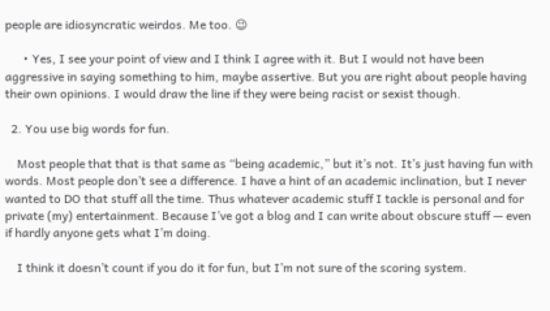people are idiosyncratic weirdos. Me too. 😉

      • Yes, I see your point of view and I think I agree with it. But I would not have been aggressive in saying something to him, maybe assertive. But you are right about people having their own opinions. I would draw the line if they were being racist or sexist though.

  2. You use big words for fun.

    Most people that that is that same as “being academic,” but it’s not. It’s just having fun with words. Most people don’t see a difference. I have a hint of an academic inclination, but I never wanted to DO that stuff all the time. Thus whatever academic stuff I tackle is personal and for private (my) entertainment. Because I’ve got a blog and I can write about obscure stuff — even if hardly anyone gets what I’m doing.

    I think it doesn’t count if you do it for fun, but I’m not sure of the scoring system.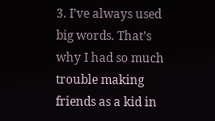3. I’ve always used big words. That’s why I had so much trouble making friends as a kid in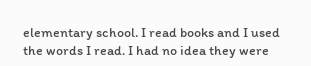elementary school. I read books and I used the words I read. I had no idea they were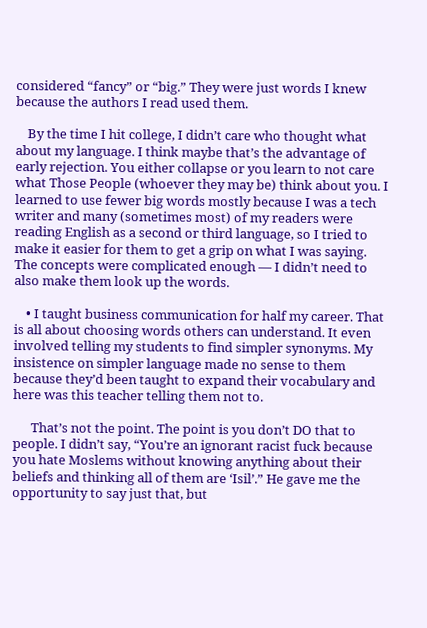considered “fancy” or “big.” They were just words I knew because the authors I read used them.

    By the time I hit college, I didn’t care who thought what about my language. I think maybe that’s the advantage of early rejection. You either collapse or you learn to not care what Those People (whoever they may be) think about you. I learned to use fewer big words mostly because I was a tech writer and many (sometimes most) of my readers were reading English as a second or third language, so I tried to make it easier for them to get a grip on what I was saying. The concepts were complicated enough — I didn’t need to also make them look up the words.

    • I taught business communication for half my career. That is all about choosing words others can understand. It even involved telling my students to find simpler synonyms. My insistence on simpler language made no sense to them because they’d been taught to expand their vocabulary and here was this teacher telling them not to.

      That’s not the point. The point is you don’t DO that to people. I didn’t say, “You’re an ignorant racist fuck because you hate Moslems without knowing anything about their beliefs and thinking all of them are ‘Isil’.” He gave me the opportunity to say just that, but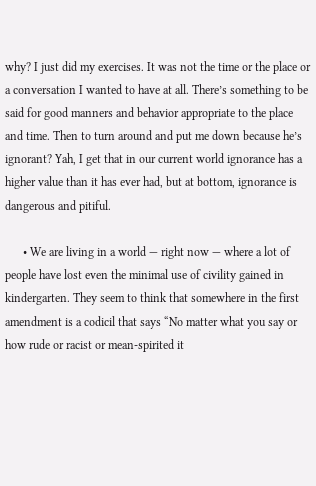why? I just did my exercises. It was not the time or the place or a conversation I wanted to have at all. There’s something to be said for good manners and behavior appropriate to the place and time. Then to turn around and put me down because he’s ignorant? Yah, I get that in our current world ignorance has a higher value than it has ever had, but at bottom, ignorance is dangerous and pitiful.

      • We are living in a world — right now — where a lot of people have lost even the minimal use of civility gained in kindergarten. They seem to think that somewhere in the first amendment is a codicil that says “No matter what you say or how rude or racist or mean-spirited it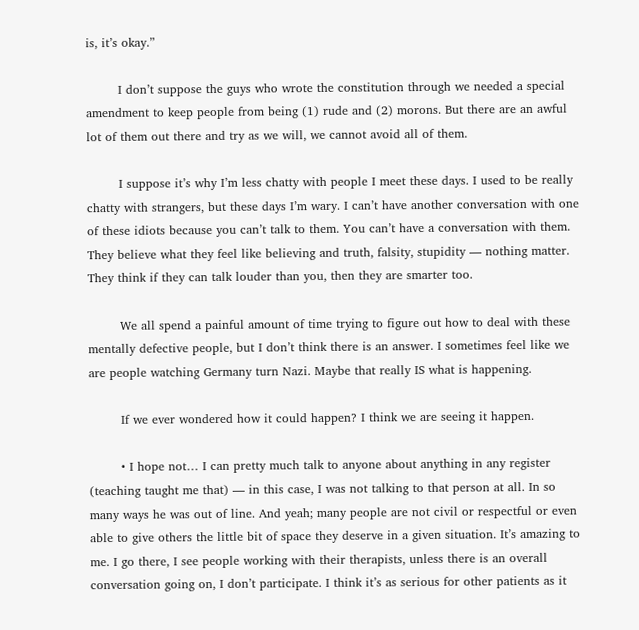is, it’s okay.”

        I don’t suppose the guys who wrote the constitution through we needed a special amendment to keep people from being (1) rude and (2) morons. But there are an awful lot of them out there and try as we will, we cannot avoid all of them.

        I suppose it’s why I’m less chatty with people I meet these days. I used to be really chatty with strangers, but these days I’m wary. I can’t have another conversation with one of these idiots because you can’t talk to them. You can’t have a conversation with them. They believe what they feel like believing and truth, falsity, stupidity — nothing matter. They think if they can talk louder than you, then they are smarter too.

        We all spend a painful amount of time trying to figure out how to deal with these mentally defective people, but I don’t think there is an answer. I sometimes feel like we are people watching Germany turn Nazi. Maybe that really IS what is happening.

        If we ever wondered how it could happen? I think we are seeing it happen.

        • I hope not… I can pretty much talk to anyone about anything in any register (teaching taught me that) — in this case, I was not talking to that person at all. In so many ways he was out of line. And yeah; many people are not civil or respectful or even able to give others the little bit of space they deserve in a given situation. It’s amazing to me. I go there, I see people working with their therapists, unless there is an overall conversation going on, I don’t participate. I think it’s as serious for other patients as it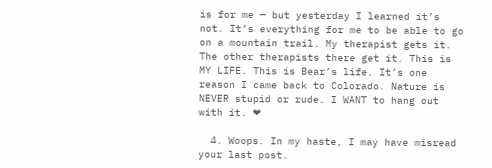is for me — but yesterday I learned it’s not. It’s everything for me to be able to go on a mountain trail. My therapist gets it. The other therapists there get it. This is MY LIFE. This is Bear’s life. It’s one reason I came back to Colorado. Nature is NEVER stupid or rude. I WANT to hang out with it. ❤

  4. Woops. In my haste, I may have misread your last post.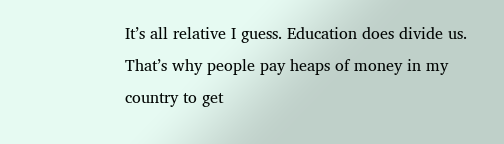It’s all relative I guess. Education does divide us. That’s why people pay heaps of money in my country to get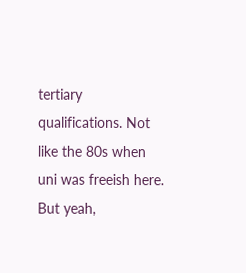tertiary qualifications. Not like the 80s when uni was freeish here. But yeah,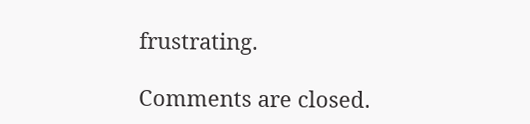frustrating.

Comments are closed.